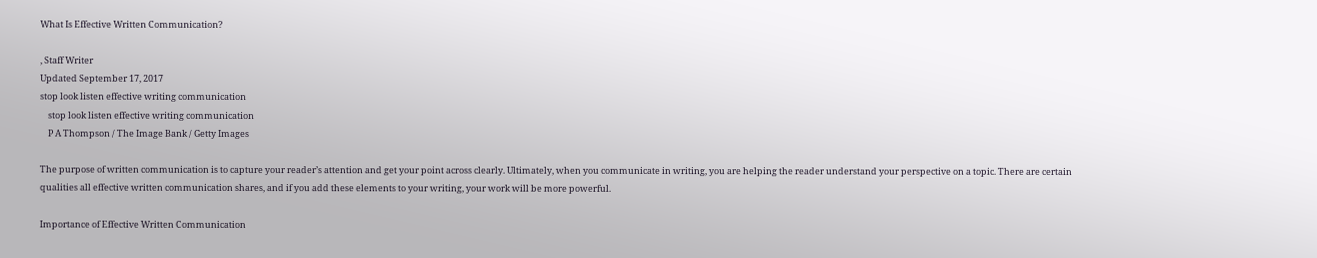What Is Effective Written Communication?

, Staff Writer
Updated September 17, 2017
stop look listen effective writing communication
    stop look listen effective writing communication
    P A Thompson / The Image Bank / Getty Images

The purpose of written communication is to capture your reader’s attention and get your point across clearly. Ultimately, when you communicate in writing, you are helping the reader understand your perspective on a topic. There are certain qualities all effective written communication shares, and if you add these elements to your writing, your work will be more powerful.

Importance of Effective Written Communication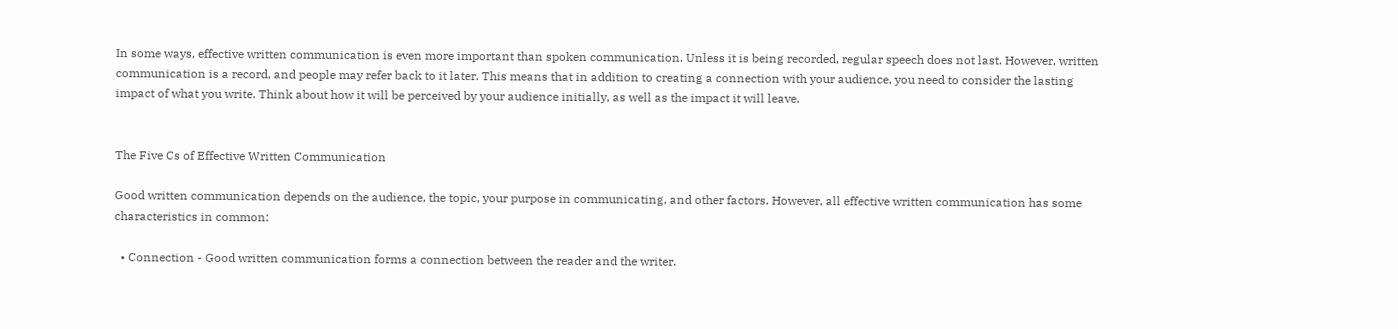In some ways, effective written communication is even more important than spoken communication. Unless it is being recorded, regular speech does not last. However, written communication is a record, and people may refer back to it later. This means that in addition to creating a connection with your audience, you need to consider the lasting impact of what you write. Think about how it will be perceived by your audience initially, as well as the impact it will leave.


The Five Cs of Effective Written Communication

Good written communication depends on the audience, the topic, your purpose in communicating, and other factors. However, all effective written communication has some characteristics in common:

  • Connection - Good written communication forms a connection between the reader and the writer.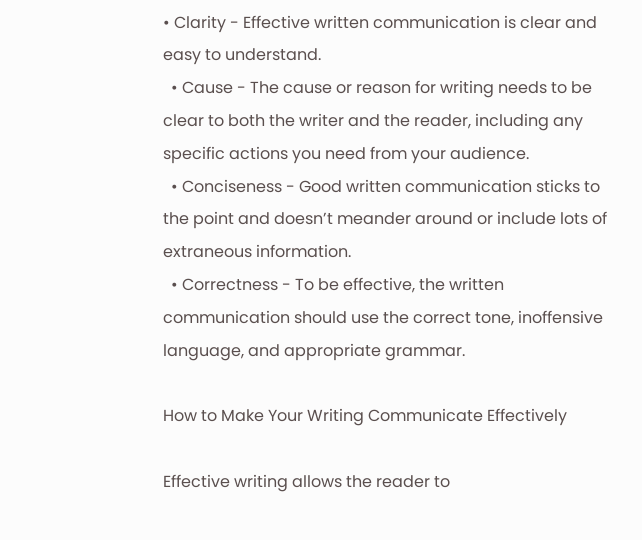• Clarity - Effective written communication is clear and easy to understand.
  • Cause - The cause or reason for writing needs to be clear to both the writer and the reader, including any specific actions you need from your audience.
  • Conciseness - Good written communication sticks to the point and doesn’t meander around or include lots of extraneous information.
  • Correctness - To be effective, the written communication should use the correct tone, inoffensive language, and appropriate grammar.

How to Make Your Writing Communicate Effectively

Effective writing allows the reader to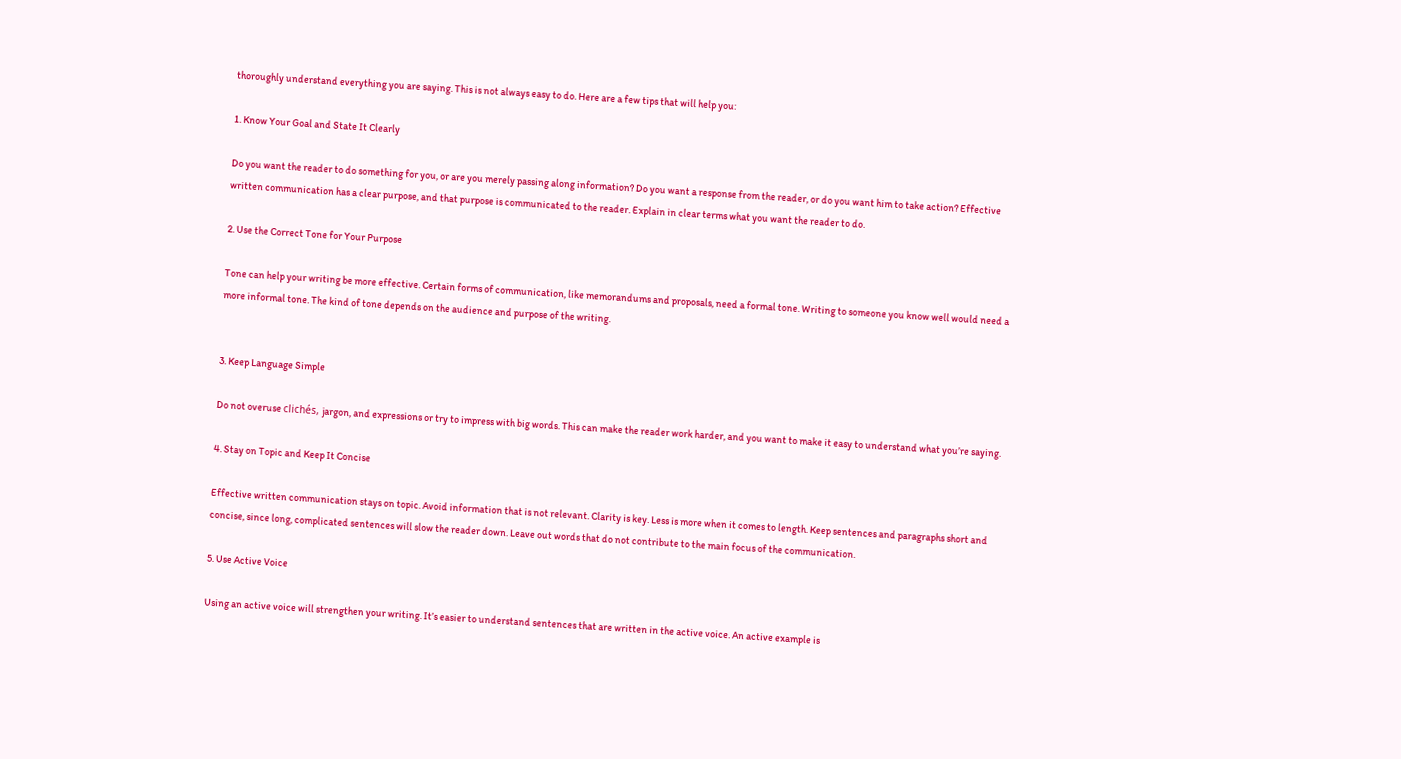thoroughly understand everything you are saying. This is not always easy to do. Here are a few tips that will help you:

1. Know Your Goal and State It Clearly

Do you want the reader to do something for you, or are you merely passing along information? Do you want a response from the reader, or do you want him to take action? Effective written communication has a clear purpose, and that purpose is communicated to the reader. Explain in clear terms what you want the reader to do.

2. Use the Correct Tone for Your Purpose

Tone can help your writing be more effective. Certain forms of communication, like memorandums and proposals, need a formal tone. Writing to someone you know well would need a more informal tone. The kind of tone depends on the audience and purpose of the writing.


3. Keep Language Simple

Do not overuse clichés, jargon, and expressions or try to impress with big words. This can make the reader work harder, and you want to make it easy to understand what you’re saying.

4. Stay on Topic and Keep It Concise

Effective written communication stays on topic. Avoid information that is not relevant. Clarity is key. Less is more when it comes to length. Keep sentences and paragraphs short and concise, since long, complicated sentences will slow the reader down. Leave out words that do not contribute to the main focus of the communication.

5. Use Active Voice

Using an active voice will strengthen your writing. It’s easier to understand sentences that are written in the active voice. An active example is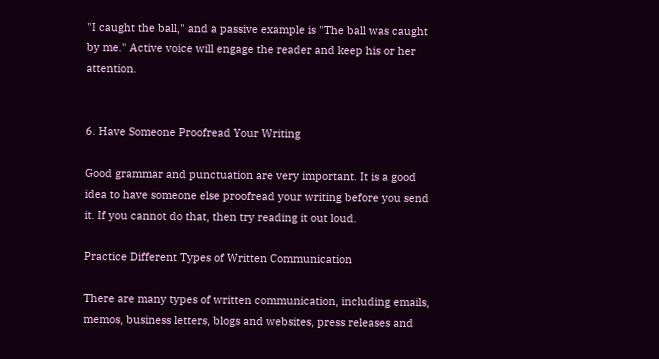"I caught the ball," and a passive example is "The ball was caught by me." Active voice will engage the reader and keep his or her attention.


6. Have Someone Proofread Your Writing

Good grammar and punctuation are very important. It is a good idea to have someone else proofread your writing before you send it. If you cannot do that, then try reading it out loud.

Practice Different Types of Written Communication

There are many types of written communication, including emails, memos, business letters, blogs and websites, press releases and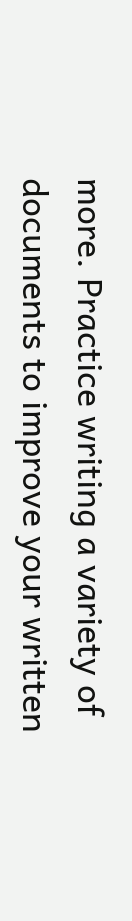more. Practice writing a variety of documents to improve your written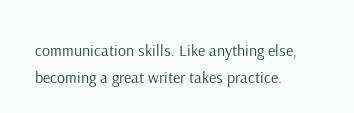communication skills. Like anything else, becoming a great writer takes practice.